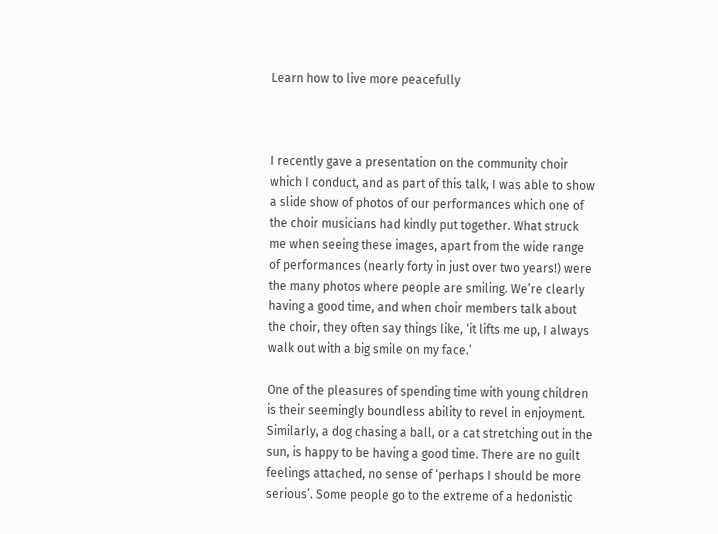Learn how to live more peacefully



I recently gave a presentation on the community choir which I conduct, and as part of this talk, I was able to show a slide show of photos of our performances which one of the choir musicians had kindly put together. What struck me when seeing these images, apart from the wide range of performances (nearly forty in just over two years!) were the many photos where people are smiling. We’re clearly having a good time, and when choir members talk about the choir, they often say things like, ‘it lifts me up, I always walk out with a big smile on my face.’

One of the pleasures of spending time with young children is their seemingly boundless ability to revel in enjoyment. Similarly, a dog chasing a ball, or a cat stretching out in the sun, is happy to be having a good time. There are no guilt feelings attached, no sense of ‘perhaps I should be more serious’. Some people go to the extreme of a hedonistic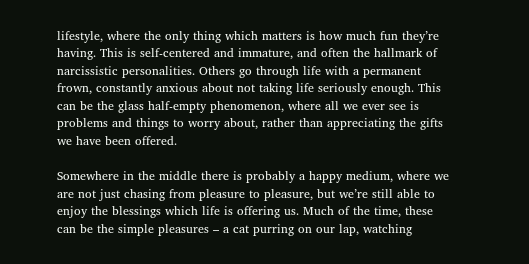lifestyle, where the only thing which matters is how much fun they’re having. This is self-centered and immature, and often the hallmark of narcissistic personalities. Others go through life with a permanent frown, constantly anxious about not taking life seriously enough. This can be the glass half-empty phenomenon, where all we ever see is problems and things to worry about, rather than appreciating the gifts we have been offered.

Somewhere in the middle there is probably a happy medium, where we are not just chasing from pleasure to pleasure, but we’re still able to enjoy the blessings which life is offering us. Much of the time, these can be the simple pleasures – a cat purring on our lap, watching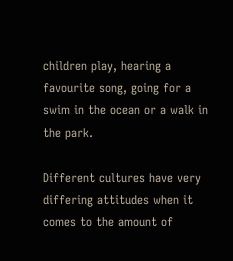children play, hearing a favourite song, going for a swim in the ocean or a walk in the park.

Different cultures have very differing attitudes when it comes to the amount of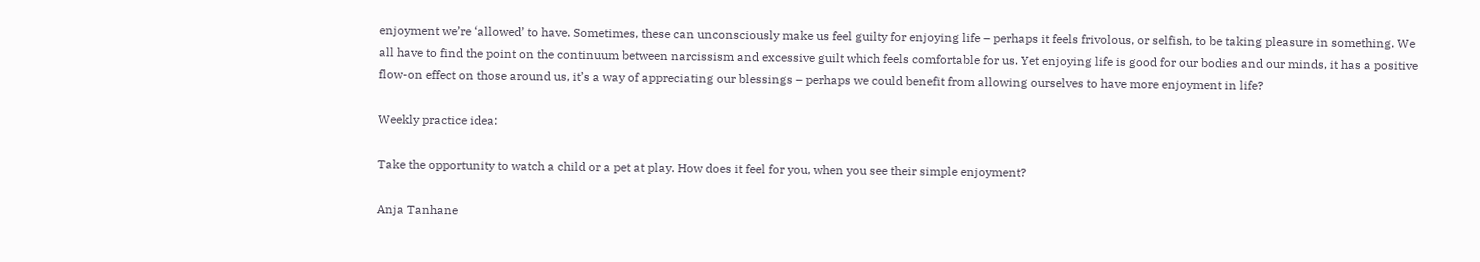enjoyment we’re ‘allowed’ to have. Sometimes, these can unconsciously make us feel guilty for enjoying life – perhaps it feels frivolous, or selfish, to be taking pleasure in something. We all have to find the point on the continuum between narcissism and excessive guilt which feels comfortable for us. Yet enjoying life is good for our bodies and our minds, it has a positive flow-on effect on those around us, it’s a way of appreciating our blessings – perhaps we could benefit from allowing ourselves to have more enjoyment in life?

Weekly practice idea:

Take the opportunity to watch a child or a pet at play. How does it feel for you, when you see their simple enjoyment?

Anja Tanhane